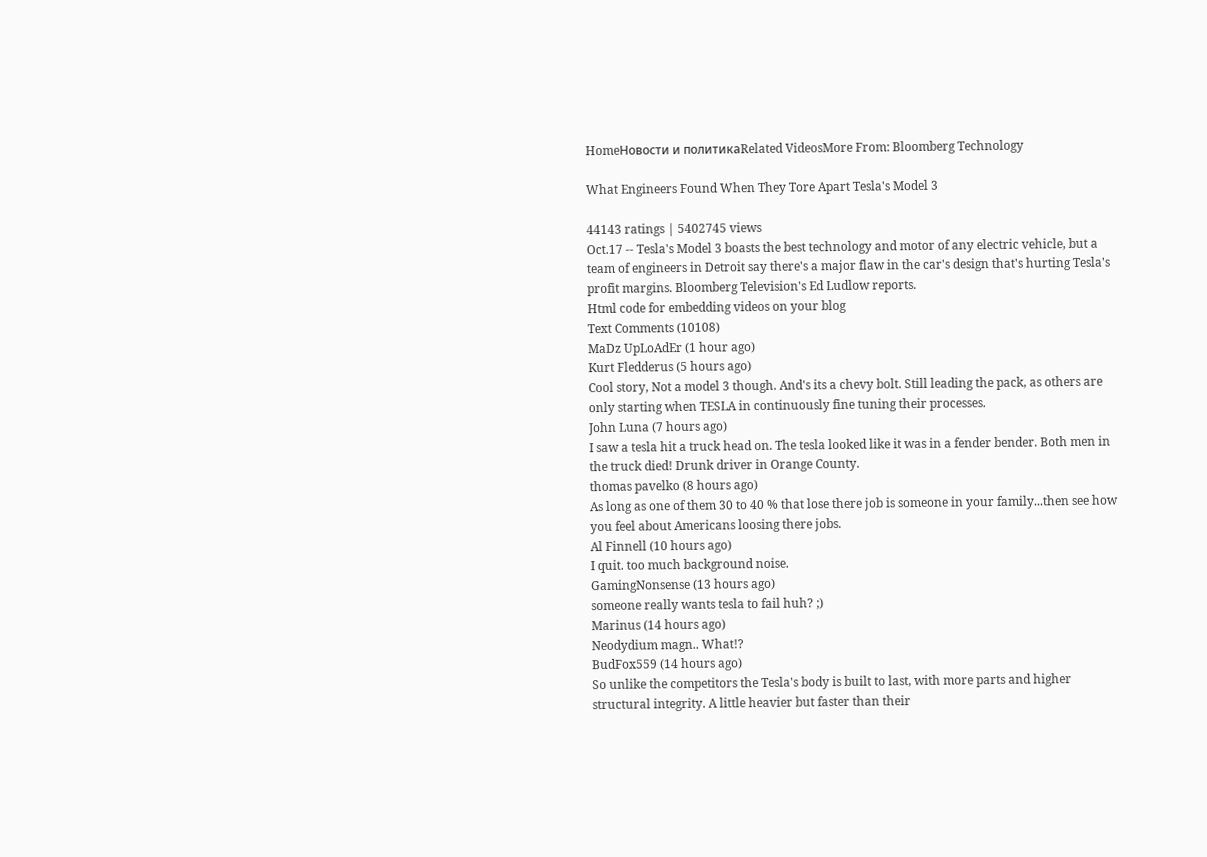HomeНовости и политикаRelated VideosMore From: Bloomberg Technology

What Engineers Found When They Tore Apart Tesla's Model 3

44143 ratings | 5402745 views
Oct.17 -- Tesla's Model 3 boasts the best technology and motor of any electric vehicle, but a team of engineers in Detroit say there's a major flaw in the car's design that's hurting Tesla's profit margins. Bloomberg Television's Ed Ludlow reports.
Html code for embedding videos on your blog
Text Comments (10108)
MaDz UpLoAdEr (1 hour ago)
Kurt Fledderus (5 hours ago)
Cool story, Not a model 3 though. And's its a chevy bolt. Still leading the pack, as others are only starting when TESLA in continuously fine tuning their processes.
John Luna (7 hours ago)
I saw a tesla hit a truck head on. The tesla looked like it was in a fender bender. Both men in the truck died! Drunk driver in Orange County.
thomas pavelko (8 hours ago)
As long as one of them 30 to 40 % that lose there job is someone in your family...then see how you feel about Americans loosing there jobs.
Al Finnell (10 hours ago)
I quit. too much background noise.
GamingNonsense (13 hours ago)
someone really wants tesla to fail huh? ;)
Marinus (14 hours ago)
Neodydium magn.. What!?
BudFox559 (14 hours ago)
So unlike the competitors the Tesla's body is built to last, with more parts and higher structural integrity. A little heavier but faster than their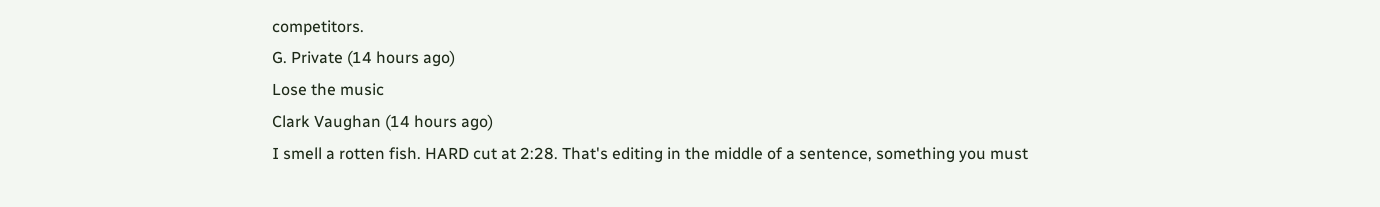competitors.
G. Private (14 hours ago)
Lose the music
Clark Vaughan (14 hours ago)
I smell a rotten fish. HARD cut at 2:28. That's editing in the middle of a sentence, something you must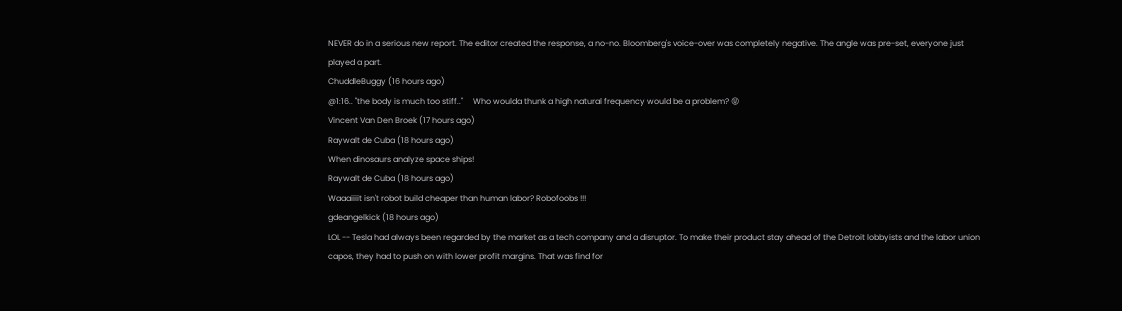NEVER do in a serious new report. The editor created the response, a no-no. Bloomberg's voice-over was completely negative. The angle was pre-set, everyone just played a part.
ChuddleBuggy (16 hours ago)
@1:16.. "the body is much too stiff.."     Who woulda thunk a high natural frequency would be a problem? 😝
Vincent Van Den Broek (17 hours ago)
Raywalt de Cuba (18 hours ago)
When dinosaurs analyze space ships!
Raywalt de Cuba (18 hours ago)
Waaaiiiit isn't robot build cheaper than human labor? Robofoobs !!!
gdeangelkick (18 hours ago)
LOL -- Tesla had always been regarded by the market as a tech company and a disruptor. To make their product stay ahead of the Detroit lobbyists and the labor union capos, they had to push on with lower profit margins. That was find for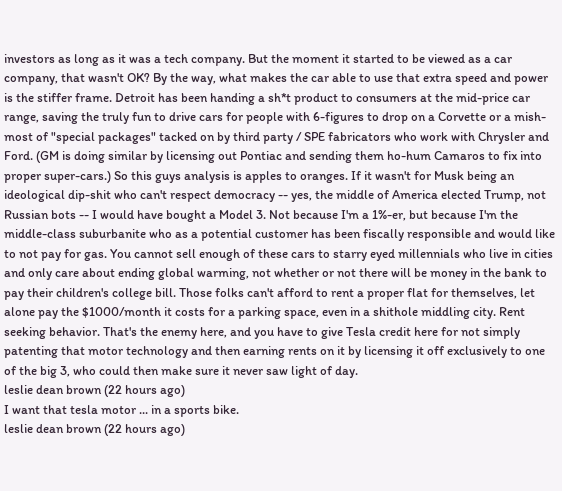investors as long as it was a tech company. But the moment it started to be viewed as a car company, that wasn't OK? By the way, what makes the car able to use that extra speed and power is the stiffer frame. Detroit has been handing a sh*t product to consumers at the mid-price car range, saving the truly fun to drive cars for people with 6-figures to drop on a Corvette or a mish-most of "special packages" tacked on by third party / SPE fabricators who work with Chrysler and Ford. (GM is doing similar by licensing out Pontiac and sending them ho-hum Camaros to fix into proper super-cars.) So this guys analysis is apples to oranges. If it wasn't for Musk being an ideological dip-shit who can't respect democracy -- yes, the middle of America elected Trump, not Russian bots -- I would have bought a Model 3. Not because I'm a 1%-er, but because I'm the middle-class suburbanite who as a potential customer has been fiscally responsible and would like to not pay for gas. You cannot sell enough of these cars to starry eyed millennials who live in cities and only care about ending global warming, not whether or not there will be money in the bank to pay their children's college bill. Those folks can't afford to rent a proper flat for themselves, let alone pay the $1000/month it costs for a parking space, even in a shithole middling city. Rent seeking behavior. That's the enemy here, and you have to give Tesla credit here for not simply patenting that motor technology and then earning rents on it by licensing it off exclusively to one of the big 3, who could then make sure it never saw light of day.
leslie dean brown (22 hours ago)
I want that tesla motor ... in a sports bike.
leslie dean brown (22 hours ago)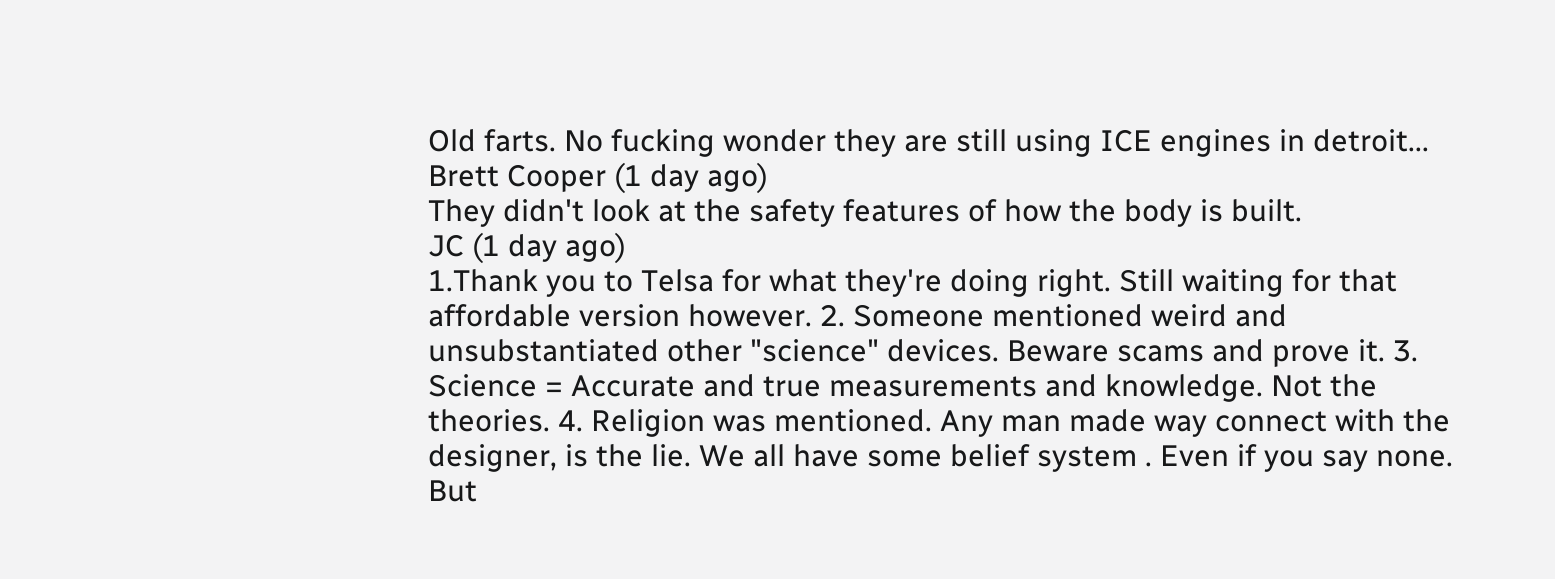Old farts. No fucking wonder they are still using ICE engines in detroit...
Brett Cooper (1 day ago)
They didn't look at the safety features of how the body is built.
JC (1 day ago)
1.Thank you to Telsa for what they're doing right. Still waiting for that affordable version however. 2. Someone mentioned weird and unsubstantiated other "science" devices. Beware scams and prove it. 3. Science = Accurate and true measurements and knowledge. Not the theories. 4. Religion was mentioned. Any man made way connect with the designer, is the lie. We all have some belief system . Even if you say none. But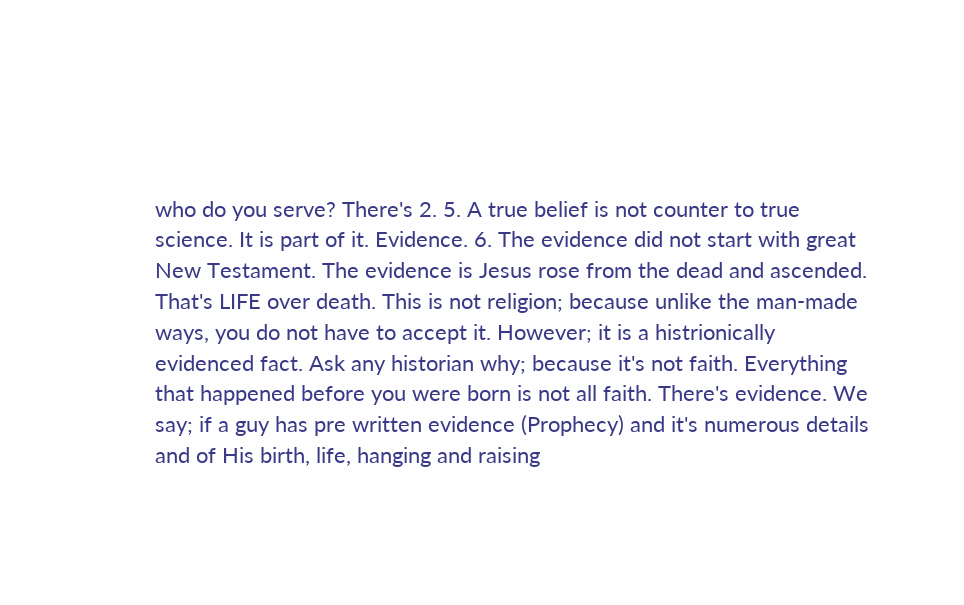who do you serve? There's 2. 5. A true belief is not counter to true science. It is part of it. Evidence. 6. The evidence did not start with great New Testament. The evidence is Jesus rose from the dead and ascended. That's LIFE over death. This is not religion; because unlike the man-made ways, you do not have to accept it. However; it is a histrionically evidenced fact. Ask any historian why; because it's not faith. Everything that happened before you were born is not all faith. There's evidence. We say; if a guy has pre written evidence (Prophecy) and it's numerous details and of His birth, life, hanging and raising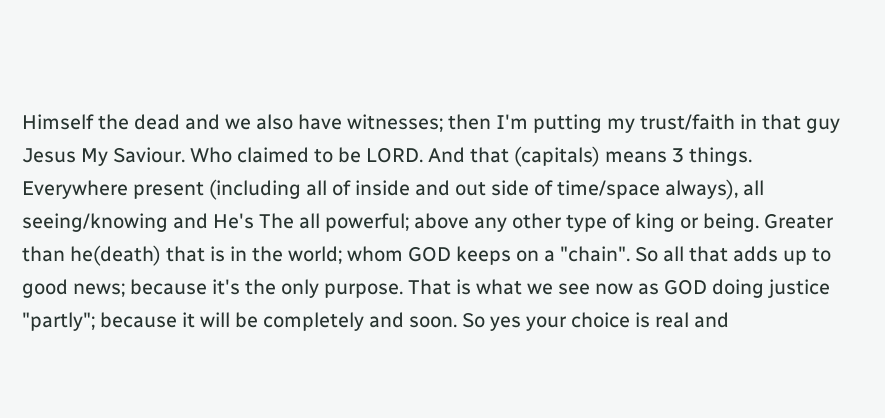Himself the dead and we also have witnesses; then I'm putting my trust/faith in that guy Jesus My Saviour. Who claimed to be LORD. And that (capitals) means 3 things. Everywhere present (including all of inside and out side of time/space always), all seeing/knowing and He's The all powerful; above any other type of king or being. Greater than he(death) that is in the world; whom GOD keeps on a "chain". So all that adds up to good news; because it's the only purpose. That is what we see now as GOD doing justice "partly"; because it will be completely and soon. So yes your choice is real and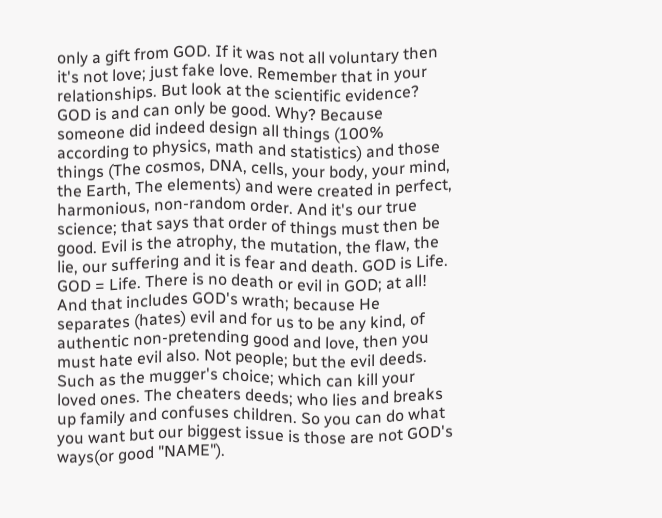only a gift from GOD. If it was not all voluntary then it's not love; just fake love. Remember that in your relationships. But look at the scientific evidence? GOD is and can only be good. Why? Because someone did indeed design all things (100% according to physics, math and statistics) and those things (The cosmos, DNA, cells, your body, your mind, the Earth, The elements) and were created in perfect, harmonious, non-random order. And it's our true science; that says that order of things must then be good. Evil is the atrophy, the mutation, the flaw, the lie, our suffering and it is fear and death. GOD is Life. GOD = Life. There is no death or evil in GOD; at all! And that includes GOD's wrath; because He separates (hates) evil and for us to be any kind, of authentic non-pretending good and love, then you must hate evil also. Not people; but the evil deeds. Such as the mugger's choice; which can kill your loved ones. The cheaters deeds; who lies and breaks up family and confuses children. So you can do what you want but our biggest issue is those are not GOD's ways(or good "NAME").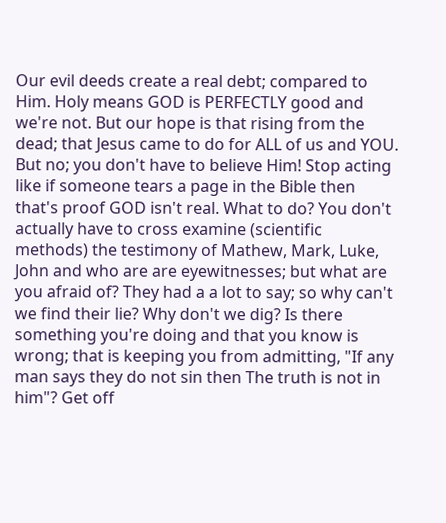Our evil deeds create a real debt; compared to Him. Holy means GOD is PERFECTLY good and we're not. But our hope is that rising from the dead; that Jesus came to do for ALL of us and YOU. But no; you don't have to believe Him! Stop acting like if someone tears a page in the Bible then that's proof GOD isn't real. What to do? You don't actually have to cross examine (scientific methods) the testimony of Mathew, Mark, Luke, John and who are are eyewitnesses; but what are you afraid of? They had a a lot to say; so why can't we find their lie? Why don't we dig? Is there something you're doing and that you know is wrong; that is keeping you from admitting, "If any man says they do not sin then The truth is not in him"? Get off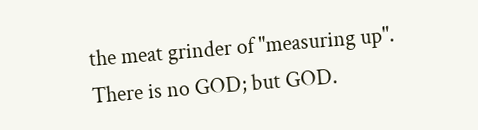the meat grinder of "measuring up". There is no GOD; but GOD.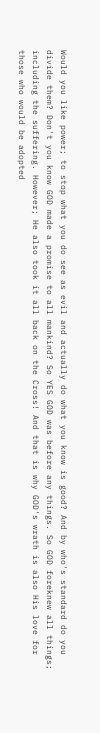Would you like power; to stop what you do see as evil and actually do what you know is good? And by who's standard do you divide them? Don't you know GOD made a promise to all mankind? So YES GOD was before any things. So GOD foreknew all things; including the suffering. However; He also took it all back on the Cross! And that is why GOD's wrath is also His love for those who would be adopted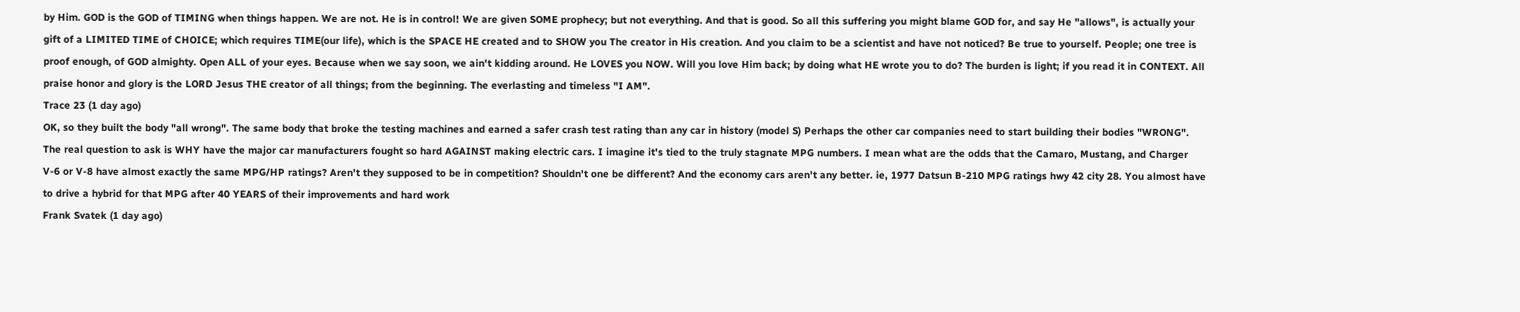by Him. GOD is the GOD of TIMING when things happen. We are not. He is in control! We are given SOME prophecy; but not everything. And that is good. So all this suffering you might blame GOD for, and say He "allows", is actually your gift of a LIMITED TIME of CHOICE; which requires TIME(our life), which is the SPACE HE created and to SHOW you The creator in His creation. And you claim to be a scientist and have not noticed? Be true to yourself. People; one tree is proof enough, of GOD almighty. Open ALL of your eyes. Because when we say soon, we ain't kidding around. He LOVES you NOW. Will you love Him back; by doing what HE wrote you to do? The burden is light; if you read it in CONTEXT. All praise honor and glory is the LORD Jesus THE creator of all things; from the beginning. The everlasting and timeless "I AM".
Trace 23 (1 day ago)
OK, so they built the body "all wrong". The same body that broke the testing machines and earned a safer crash test rating than any car in history (model S) Perhaps the other car companies need to start building their bodies "WRONG". The real question to ask is WHY have the major car manufacturers fought so hard AGAINST making electric cars. I imagine it's tied to the truly stagnate MPG numbers. I mean what are the odds that the Camaro, Mustang, and Charger V-6 or V-8 have almost exactly the same MPG/HP ratings? Aren't they supposed to be in competition? Shouldn't one be different? And the economy cars aren't any better. ie, 1977 Datsun B-210 MPG ratings hwy 42 city 28. You almost have to drive a hybrid for that MPG after 40 YEARS of their improvements and hard work
Frank Svatek (1 day ago)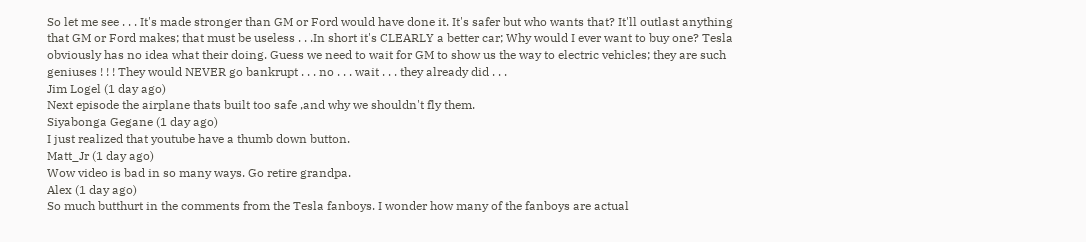So let me see . . . It's made stronger than GM or Ford would have done it. It's safer but who wants that? It'll outlast anything that GM or Ford makes; that must be useless . . .In short it's CLEARLY a better car; Why would I ever want to buy one? Tesla obviously has no idea what their doing. Guess we need to wait for GM to show us the way to electric vehicles; they are such geniuses ! ! ! They would NEVER go bankrupt . . . no . . . wait . . . they already did . . .
Jim Logel (1 day ago)
Next episode the airplane thats built too safe ,and why we shouldn't fly them.
Siyabonga Gegane (1 day ago)
I just realized that youtube have a thumb down button.
Matt_Jr (1 day ago)
Wow video is bad in so many ways. Go retire grandpa.
Alex (1 day ago)
So much butthurt in the comments from the Tesla fanboys. I wonder how many of the fanboys are actual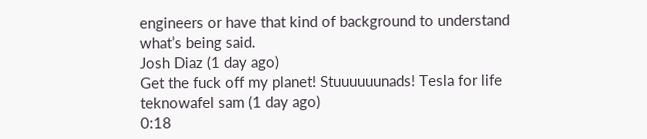engineers or have that kind of background to understand what’s being said.
Josh Diaz (1 day ago)
Get the fuck off my planet! Stuuuuuunads! Tesla for life
teknowafel sam (1 day ago)
0:18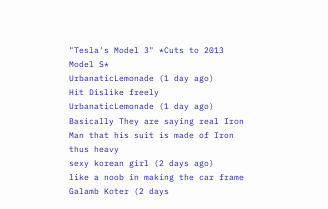"Tesla's Model 3" *Cuts to 2013 Model S*
UrbanaticLemonade (1 day ago)
Hit Dislike freely
UrbanaticLemonade (1 day ago)
Basically They are saying real Iron Man that his suit is made of Iron thus heavy
sexy korean girl (2 days ago)
like a noob in making the car frame
Galamb Koter (2 days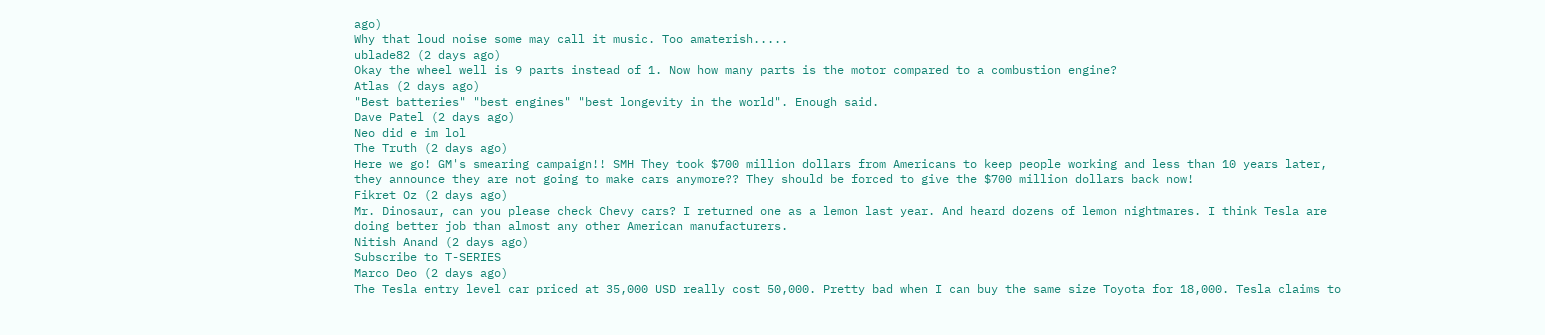ago)
Why that loud noise some may call it music. Too amaterish.....
ublade82 (2 days ago)
Okay the wheel well is 9 parts instead of 1. Now how many parts is the motor compared to a combustion engine?
Atlas (2 days ago)
"Best batteries" "best engines" "best longevity in the world". Enough said.
Dave Patel (2 days ago)
Neo did e im lol
The Truth (2 days ago)
Here we go! GM's smearing campaign!! SMH They took $700 million dollars from Americans to keep people working and less than 10 years later, they announce they are not going to make cars anymore?? They should be forced to give the $700 million dollars back now!
Fikret Oz (2 days ago)
Mr. Dinosaur, can you please check Chevy cars? I returned one as a lemon last year. And heard dozens of lemon nightmares. I think Tesla are doing better job than almost any other American manufacturers.
Nitish Anand (2 days ago)
Subscribe to T-SERIES
Marco Deo (2 days ago)
The Tesla entry level car priced at 35,000 USD really cost 50,000. Pretty bad when I can buy the same size Toyota for 18,000. Tesla claims to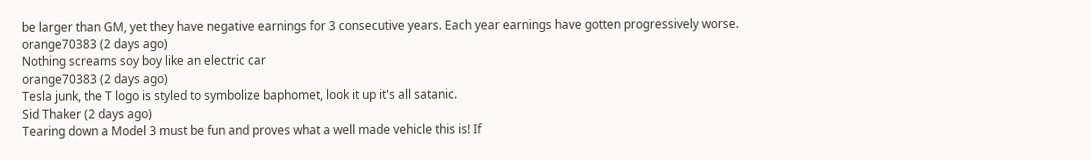be larger than GM, yet they have negative earnings for 3 consecutive years. Each year earnings have gotten progressively worse.
orange70383 (2 days ago)
Nothing screams soy boy like an electric car
orange70383 (2 days ago)
Tesla junk, the T logo is styled to symbolize baphomet, look it up it's all satanic.
Sid Thaker (2 days ago)
Tearing down a Model 3 must be fun and proves what a well made vehicle this is! If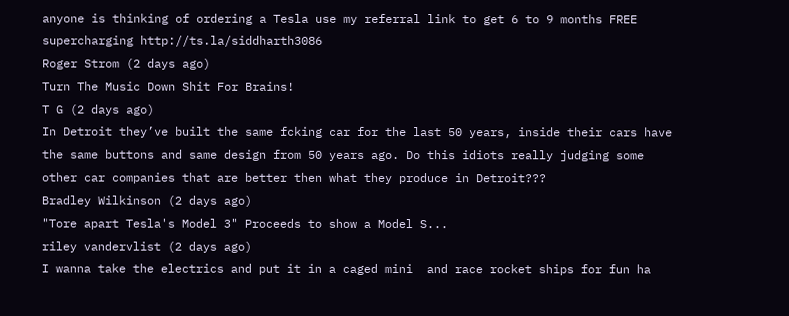anyone is thinking of ordering a Tesla use my referral link to get 6 to 9 months FREE supercharging http://ts.la/siddharth3086
Roger Strom (2 days ago)
Turn The Music Down Shit For Brains!
T G (2 days ago)
In Detroit they’ve built the same fcking car for the last 50 years, inside their cars have the same buttons and same design from 50 years ago. Do this idiots really judging some other car companies that are better then what they produce in Detroit???
Bradley Wilkinson (2 days ago)
"Tore apart Tesla's Model 3" Proceeds to show a Model S...
riley vandervlist (2 days ago)
I wanna take the electrics and put it in a caged mini  and race rocket ships for fun ha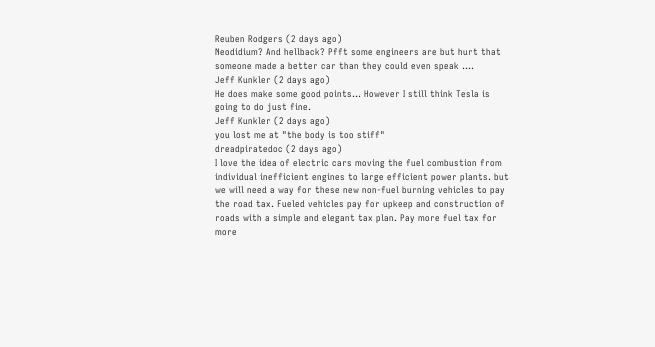Reuben Rodgers (2 days ago)
Neodidium? And hellback? Pfft some engineers are but hurt that someone made a better car than they could even speak ....
Jeff Kunkler (2 days ago)
He does make some good points... However I still think Tesla is going to do just fine.
Jeff Kunkler (2 days ago)
you lost me at "the body is too stiff"
dreadpiratedoc (2 days ago)
I love the idea of electric cars moving the fuel combustion from individual inefficient engines to large efficient power plants. but we will need a way for these new non-fuel burning vehicles to pay the road tax. Fueled vehicles pay for upkeep and construction of roads with a simple and elegant tax plan. Pay more fuel tax for more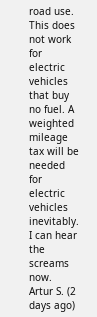road use. This does not work for electric vehicles that buy no fuel. A weighted mileage tax will be needed for electric vehicles inevitably. I can hear the screams now.
Artur S. (2 days ago)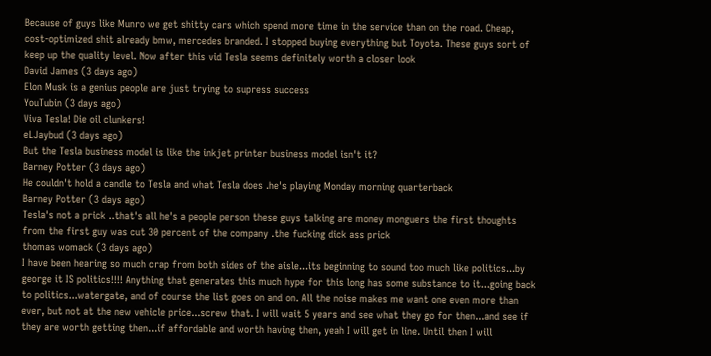Because of guys like Munro we get shitty cars which spend more time in the service than on the road. Cheap, cost-optimized shit already bmw, mercedes branded. I stopped buying everything but Toyota. These guys sort of keep up the quality level. Now after this vid Tesla seems definitely worth a closer look
David James (3 days ago)
Elon Musk is a genius people are just trying to supress success
YouTubin (3 days ago)
Viva Tesla! Die oil clunkers!
eLJaybud (3 days ago)
But the Tesla business model is like the inkjet printer business model isn't it?
Barney Potter (3 days ago)
He couldn't hold a candle to Tesla and what Tesla does .he's playing Monday morning quarterback
Barney Potter (3 days ago)
Tesla's not a prick ..that's all he's a people person these guys talking are money monguers the first thoughts from the first guy was cut 30 percent of the company .the fucking dick ass prick
thomas womack (3 days ago)
I have been hearing so much crap from both sides of the aisle...its beginning to sound too much like politics...by george it IS politics!!!! Anything that generates this much hype for this long has some substance to it...going back to politics...watergate, and of course the list goes on and on. All the noise makes me want one even more than ever, but not at the new vehicle price...screw that. I will wait 5 years and see what they go for then...and see if they are worth getting then...if affordable and worth having then, yeah I will get in line. Until then I will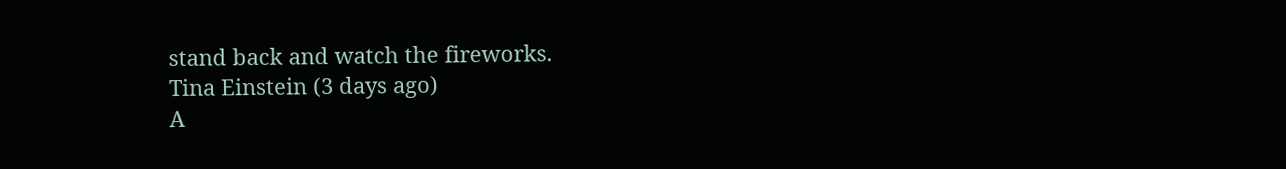stand back and watch the fireworks.
Tina Einstein (3 days ago)
A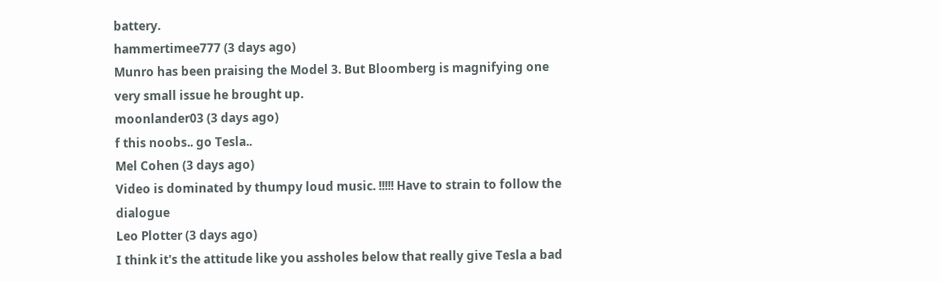battery.
hammertimee777 (3 days ago)
Munro has been praising the Model 3. But Bloomberg is magnifying one very small issue he brought up.
moonlander03 (3 days ago)
f this noobs.. go Tesla..
Mel Cohen (3 days ago)
Video is dominated by thumpy loud music. !!!!! Have to strain to follow the dialogue
Leo Plotter (3 days ago)
I think it's the attitude like you assholes below that really give Tesla a bad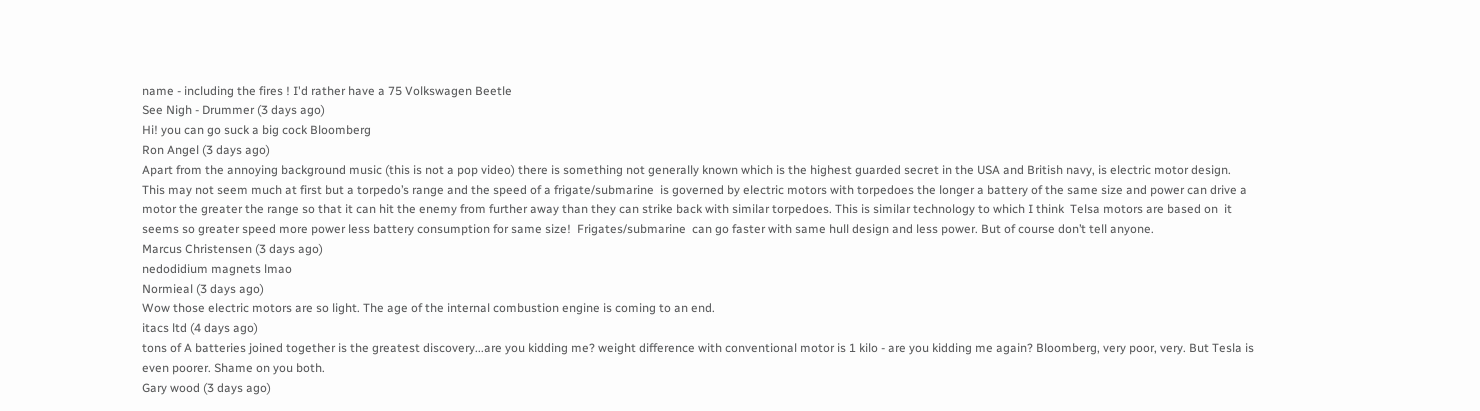name - including the fires ! I'd rather have a 75 Volkswagen Beetle
See Nigh - Drummer (3 days ago)
Hi! you can go suck a big cock Bloomberg
Ron Angel (3 days ago)
Apart from the annoying background music (this is not a pop video) there is something not generally known which is the highest guarded secret in the USA and British navy, is electric motor design.  This may not seem much at first but a torpedo’s range and the speed of a frigate/submarine  is governed by electric motors with torpedoes the longer a battery of the same size and power can drive a motor the greater the range so that it can hit the enemy from further away than they can strike back with similar torpedoes. This is similar technology to which I think  Telsa motors are based on  it seems so greater speed more power less battery consumption for same size!  Frigates/submarine  can go faster with same hull design and less power. But of course don’t tell anyone.
Marcus Christensen (3 days ago)
nedodidium magnets lmao
Normieal (3 days ago)
Wow those electric motors are so light. The age of the internal combustion engine is coming to an end.
itacs ltd (4 days ago)
tons of A batteries joined together is the greatest discovery...are you kidding me? weight difference with conventional motor is 1 kilo - are you kidding me again? Bloomberg, very poor, very. But Tesla is even poorer. Shame on you both.
Gary wood (3 days ago)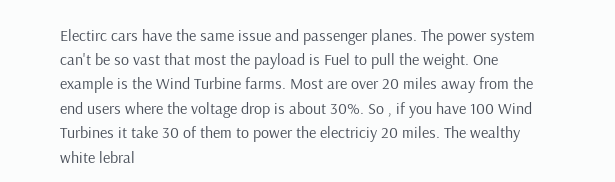Electirc cars have the same issue and passenger planes. The power system can't be so vast that most the payload is Fuel to pull the weight. One example is the Wind Turbine farms. Most are over 20 miles away from the end users where the voltage drop is about 30%. So , if you have 100 Wind Turbines it take 30 of them to power the electriciy 20 miles. The wealthy white lebral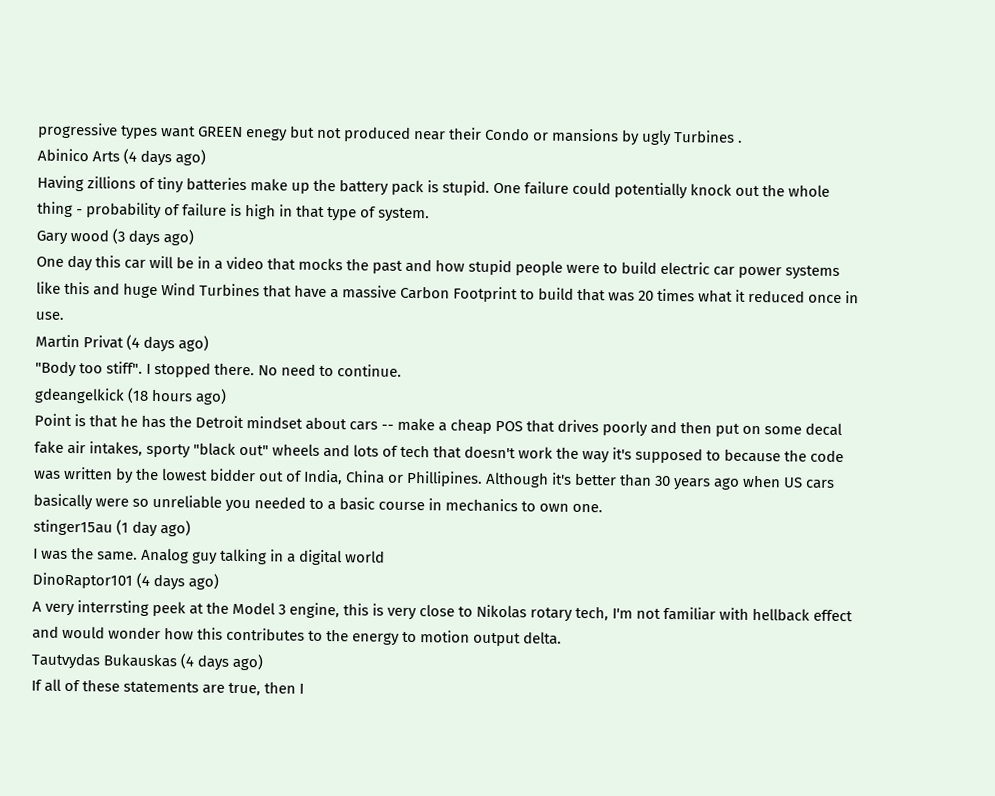progressive types want GREEN enegy but not produced near their Condo or mansions by ugly Turbines .
Abinico Arts (4 days ago)
Having zillions of tiny batteries make up the battery pack is stupid. One failure could potentially knock out the whole thing - probability of failure is high in that type of system.
Gary wood (3 days ago)
One day this car will be in a video that mocks the past and how stupid people were to build electric car power systems like this and huge Wind Turbines that have a massive Carbon Footprint to build that was 20 times what it reduced once in use.
Martin Privat (4 days ago)
"Body too stiff". I stopped there. No need to continue.
gdeangelkick (18 hours ago)
Point is that he has the Detroit mindset about cars -- make a cheap POS that drives poorly and then put on some decal fake air intakes, sporty "black out" wheels and lots of tech that doesn't work the way it's supposed to because the code was written by the lowest bidder out of India, China or Phillipines. Although it's better than 30 years ago when US cars basically were so unreliable you needed to a basic course in mechanics to own one.
stinger15au (1 day ago)
I was the same. Analog guy talking in a digital world
DinoRaptor101 (4 days ago)
A very interrsting peek at the Model 3 engine, this is very close to Nikolas rotary tech, I'm not familiar with hellback effect and would wonder how this contributes to the energy to motion output delta.
Tautvydas Bukauskas (4 days ago)
If all of these statements are true, then I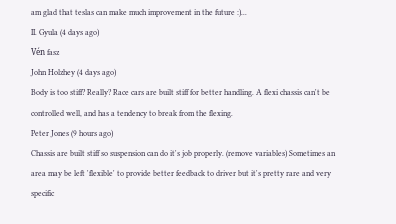am glad that teslas can make much improvement in the future :)...
II. Gyula (4 days ago)
Vén fasz
John Holzhey (4 days ago)
Body is too stiff? Really? Race cars are built stiff for better handling. A flexi chassis can't be controlled well, and has a tendency to break from the flexing.
Peter Jones (9 hours ago)
Chassis are built stiff so suspension can do it's job properly. (remove variables) Sometimes an area may be left 'flexible' to provide better feedback to driver but it's pretty rare and very specific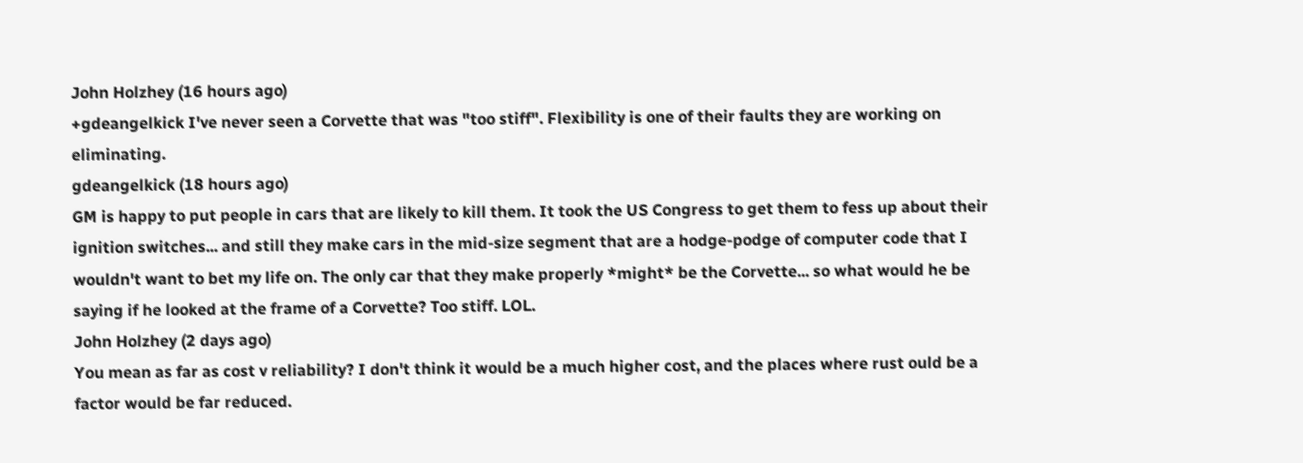John Holzhey (16 hours ago)
+gdeangelkick I've never seen a Corvette that was "too stiff". Flexibility is one of their faults they are working on eliminating.
gdeangelkick (18 hours ago)
GM is happy to put people in cars that are likely to kill them. It took the US Congress to get them to fess up about their ignition switches... and still they make cars in the mid-size segment that are a hodge-podge of computer code that I wouldn't want to bet my life on. The only car that they make properly *might* be the Corvette... so what would he be saying if he looked at the frame of a Corvette? Too stiff. LOL.
John Holzhey (2 days ago)
You mean as far as cost v reliability? I don't think it would be a much higher cost, and the places where rust ould be a factor would be far reduced.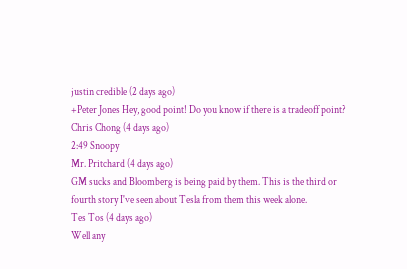justin credible (2 days ago)
+Peter Jones Hey, good point! Do you know if there is a tradeoff point?
Chris Chong (4 days ago)
2:49 Snoopy
Mr. Pritchard (4 days ago)
GM sucks and Bloomberg is being paid by them. This is the third or fourth story I've seen about Tesla from them this week alone.
Tes Tos (4 days ago)
Well any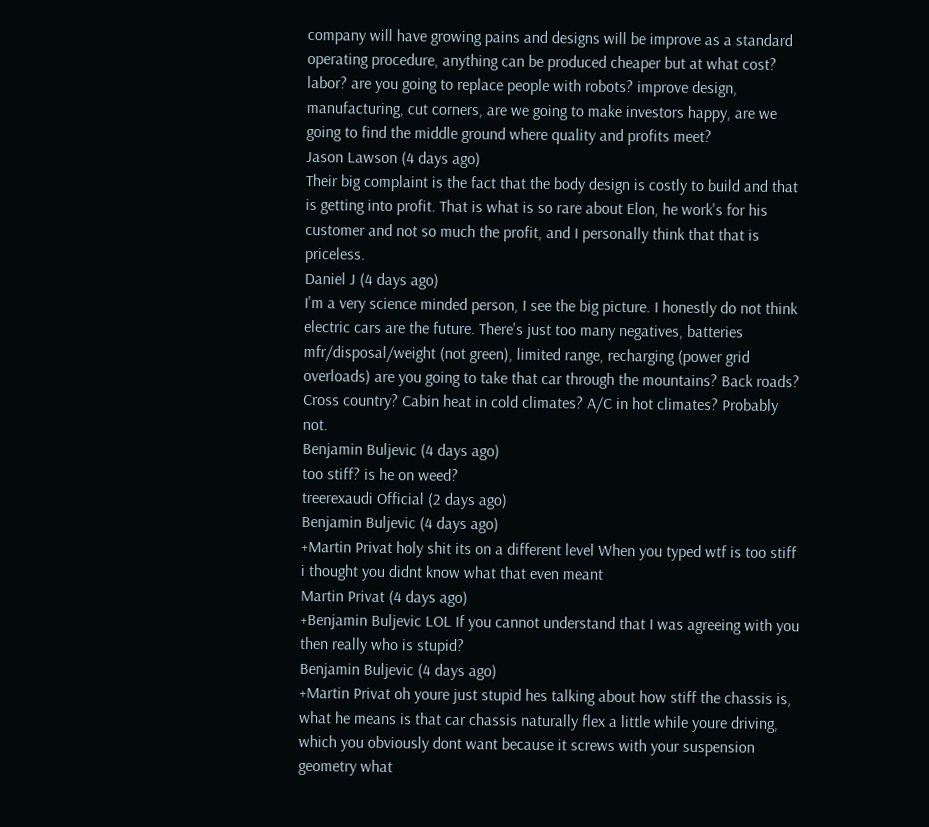company will have growing pains and designs will be improve as a standard operating procedure, anything can be produced cheaper but at what cost? labor? are you going to replace people with robots? improve design, manufacturing, cut corners, are we going to make investors happy, are we going to find the middle ground where quality and profits meet?
Jason Lawson (4 days ago)
Their big complaint is the fact that the body design is costly to build and that is getting into profit. That is what is so rare about Elon, he work's for his customer and not so much the profit, and I personally think that that is priceless.
Daniel J (4 days ago)
I'm a very science minded person, I see the big picture. I honestly do not think electric cars are the future. There's just too many negatives, batteries mfr/disposal/weight (not green), limited range, recharging (power grid overloads) are you going to take that car through the mountains? Back roads? Cross country? Cabin heat in cold climates? A/C in hot climates? Probably not.
Benjamin Buljevic (4 days ago)
too stiff? is he on weed?
treerexaudi Official (2 days ago)
Benjamin Buljevic (4 days ago)
+Martin Privat holy shit its on a different level When you typed wtf is too stiff i thought you didnt know what that even meant
Martin Privat (4 days ago)
+Benjamin Buljevic LOL If you cannot understand that I was agreeing with you then really who is stupid?
Benjamin Buljevic (4 days ago)
+Martin Privat oh youre just stupid hes talking about how stiff the chassis is, what he means is that car chassis naturally flex a little while youre driving, which you obviously dont want because it screws with your suspension geometry what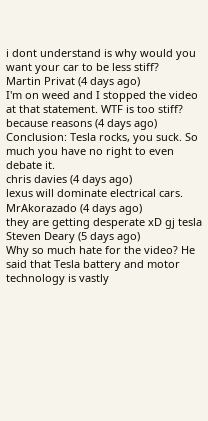i dont understand is why would you want your car to be less stiff?
Martin Privat (4 days ago)
I'm on weed and I stopped the video at that statement. WTF is too stiff?
because reasons (4 days ago)
Conclusion: Tesla rocks, you suck. So much you have no right to even debate it.
chris davies (4 days ago)
lexus will dominate electrical cars.
MrAkorazado (4 days ago)
they are getting desperate xD gj tesla
Steven Deary (5 days ago)
Why so much hate for the video? He said that Tesla battery and motor technology is vastly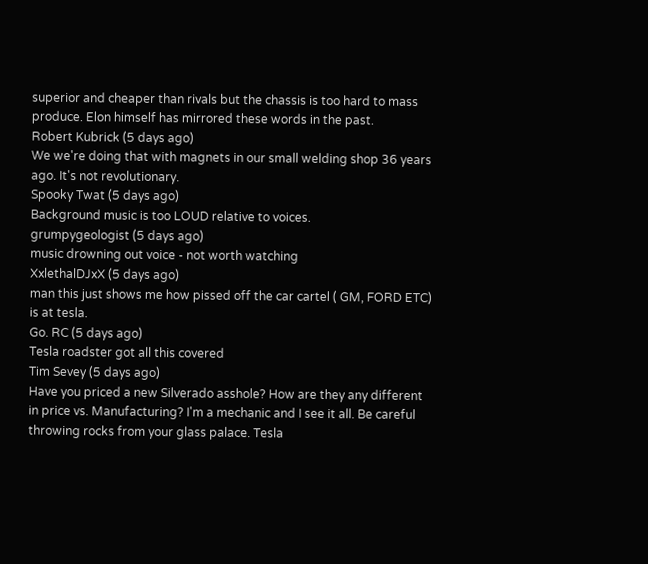superior and cheaper than rivals but the chassis is too hard to mass produce. Elon himself has mirrored these words in the past.
Robert Kubrick (5 days ago)
We we're doing that with magnets in our small welding shop 36 years ago. It's not revolutionary.
Spooky Twat (5 days ago)
Background music is too LOUD relative to voices.
grumpygeologist (5 days ago)
music drowning out voice - not worth watching
XxlethalDJxX (5 days ago)
man this just shows me how pissed off the car cartel ( GM, FORD ETC) is at tesla.
Go. RC (5 days ago)
Tesla roadster got all this covered
Tim Sevey (5 days ago)
Have you priced a new Silverado asshole? How are they any different in price vs. Manufacturing? I'm a mechanic and I see it all. Be careful throwing rocks from your glass palace. Tesla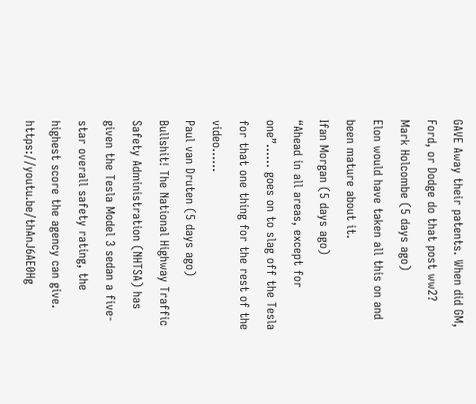GAVE Away their patents. When did GM, Ford, or Dodge do that post ww2?
Mark Holcombe (5 days ago)
Elon would have taken all this on and been mature about it.
Ifan Morgan (5 days ago)
“Ahead in all areas, except for one”...... goes on to slag off the Tesla for that one thing for the rest of the video......
Paul van Druten (5 days ago)
Bullshit! The National Highway Traffic Safety Administration (NHTSA) has given the Tesla Model 3 sedan a five-star overall safety rating, the highest score the agency can give. https://youtu.be/thAnJ6AE0Hg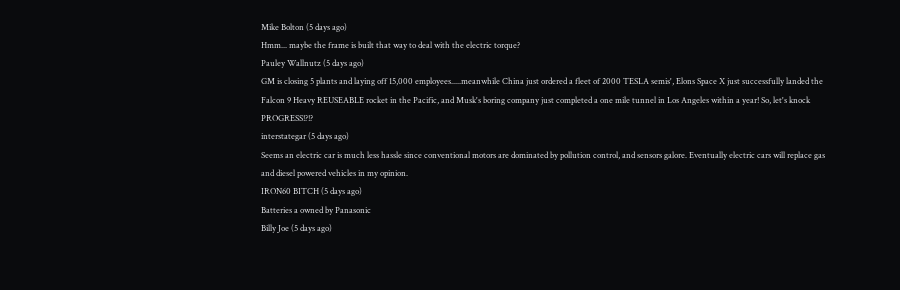Mike Bolton (5 days ago)
Hmm... maybe the frame is built that way to deal with the electric torque?
Pauley Wallnutz (5 days ago)
GM is closing 5 plants and laying off 15,000 employees.....meanwhile China just ordered a fleet of 2000 TESLA semis', Elons Space X just successfully landed the Falcon 9 Heavy REUSEABLE rocket in the Pacific, and Musk's boring company just completed a one mile tunnel in Los Angeles within a year! So, let's knock PROGRESS!?!?
interstategar (5 days ago)
Seems an electric car is much less hassle since conventional motors are dominated by pollution control, and sensors galore. Eventually electric cars will replace gas and diesel powered vehicles in my opinion.
IRON60 BITCH (5 days ago)
Batteries a owned by Panasonic
Billy Joe (5 days ago)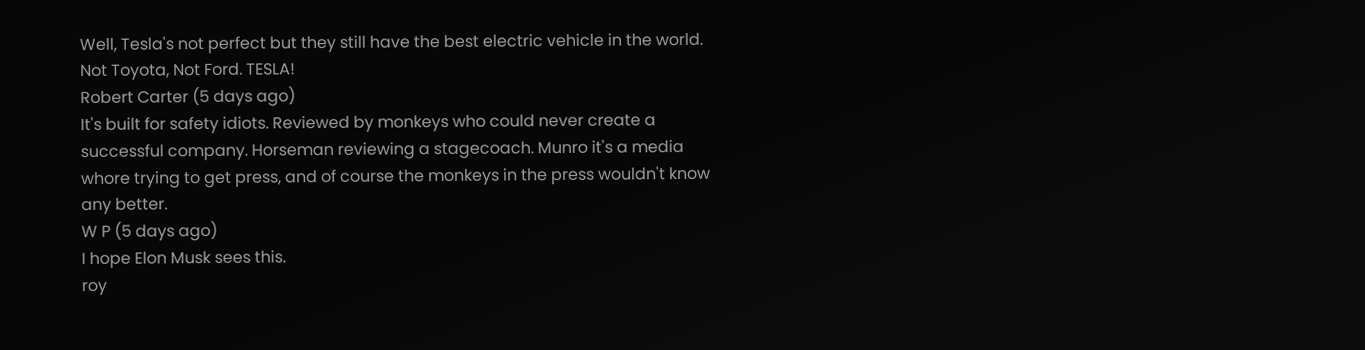Well, Tesla's not perfect but they still have the best electric vehicle in the world. Not Toyota, Not Ford. TESLA!
Robert Carter (5 days ago)
It's built for safety idiots. Reviewed by monkeys who could never create a successful company. Horseman reviewing a stagecoach. Munro it's a media whore trying to get press, and of course the monkeys in the press wouldn't know any better.
W P (5 days ago)
I hope Elon Musk sees this.
roy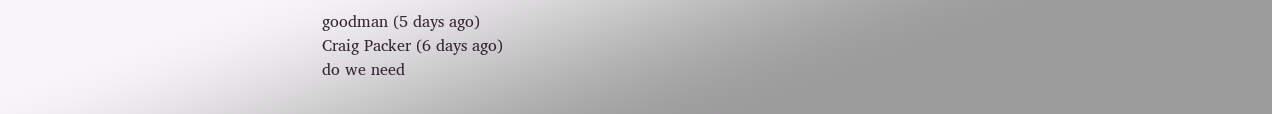goodman (5 days ago)
Craig Packer (6 days ago)
do we need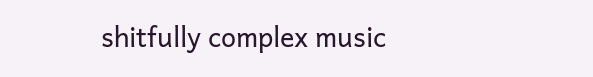shitfully complex music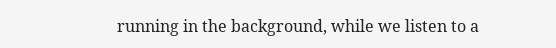running in the background, while we listen to a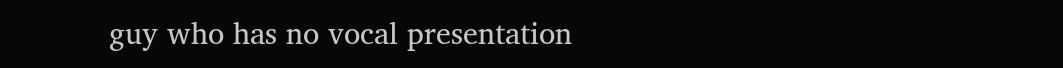guy who has no vocal presentation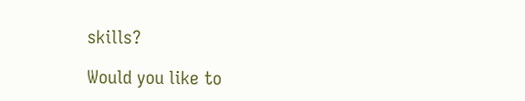skills?

Would you like to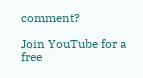comment?

Join YouTube for a free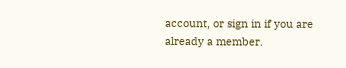account, or sign in if you are already a member.